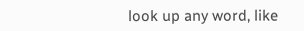look up any word, like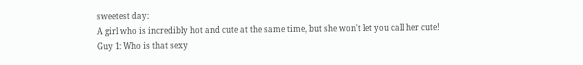sweetest day:
A girl who is incredibly hot and cute at the same time, but she won't let you call her cute!
Guy 1: Who is that sexy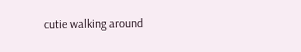cutie walking around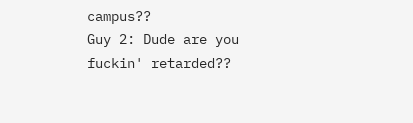campus??
Guy 2: Dude are you fuckin' retarded??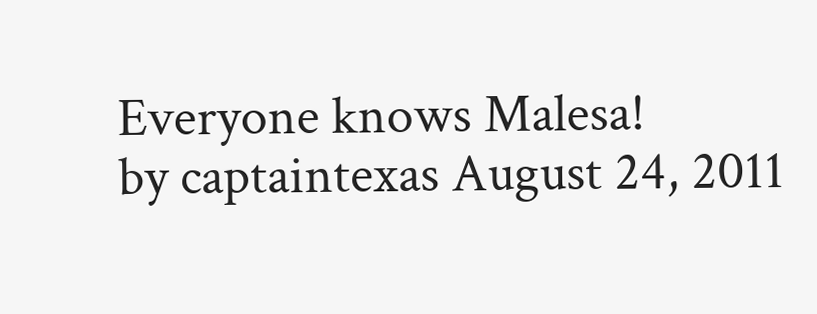Everyone knows Malesa!
by captaintexas August 24, 2011